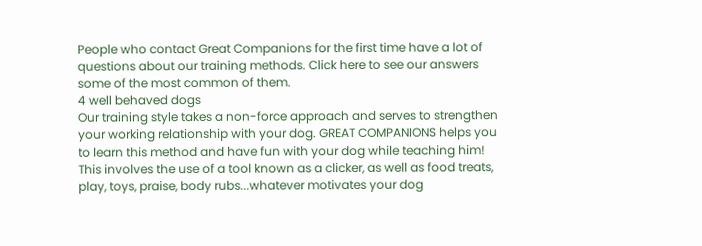People who contact Great Companions for the first time have a lot of questions about our training methods. Click here to see our answers some of the most common of them.
4 well behaved dogs
Our training style takes a non-force approach and serves to strengthen your working relationship with your dog. GREAT COMPANIONS helps you to learn this method and have fun with your dog while teaching him! This involves the use of a tool known as a clicker, as well as food treats, play, toys, praise, body rubs...whatever motivates your dog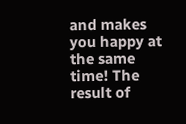and makes you happy at the same time! The result of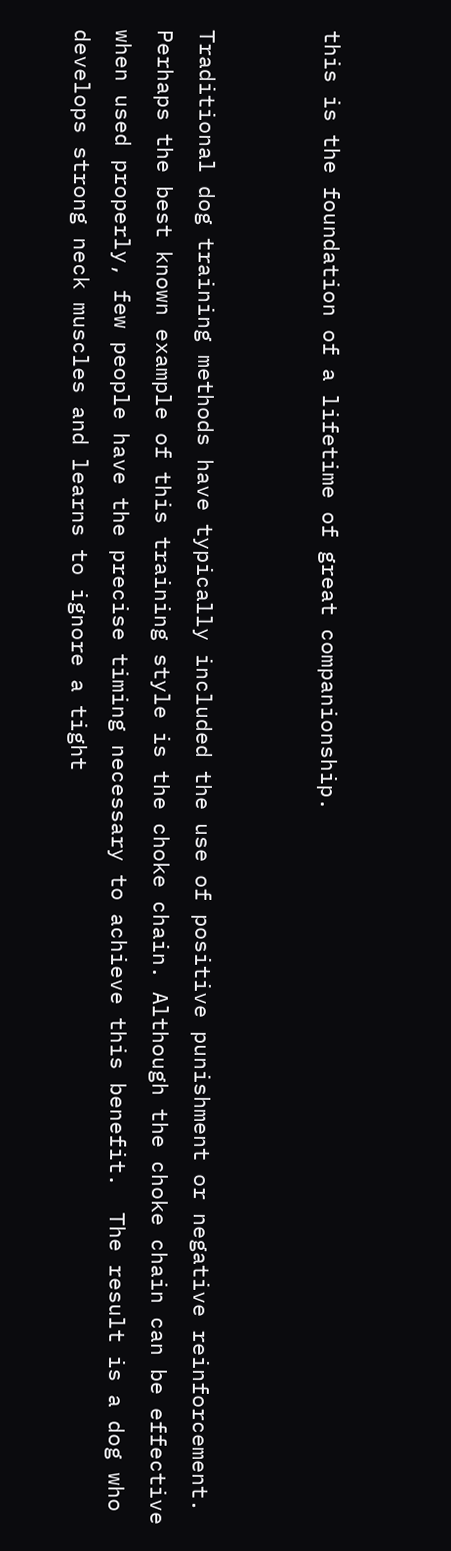this is the foundation of a lifetime of great companionship.


Traditional dog training methods have typically included the use of positive punishment or negative reinforcement. Perhaps the best known example of this training style is the choke chain. Although the choke chain can be effective when used properly, few people have the precise timing necessary to achieve this benefit.  The result is a dog who develops strong neck muscles and learns to ignore a tight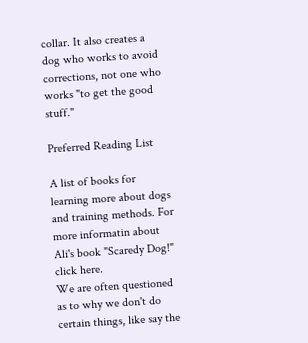collar. It also creates a dog who works to avoid corrections, not one who works "to get the good stuff."

Preferred Reading List

A list of books for learning more about dogs and training methods. For more informatin about Ali's book "Scaredy Dog!" click here.
We are often questioned as to why we don't do certain things, like say the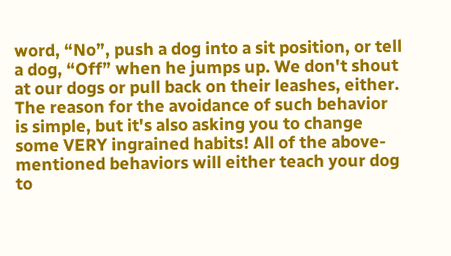word, “No”, push a dog into a sit position, or tell a dog, “Off” when he jumps up. We don't shout at our dogs or pull back on their leashes, either. The reason for the avoidance of such behavior is simple, but it's also asking you to change some VERY ingrained habits! All of the above-mentioned behaviors will either teach your dog to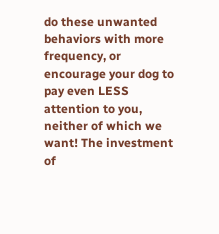do these unwanted behaviors with more frequency, or encourage your dog to pay even LESS attention to you, neither of which we want! The investment of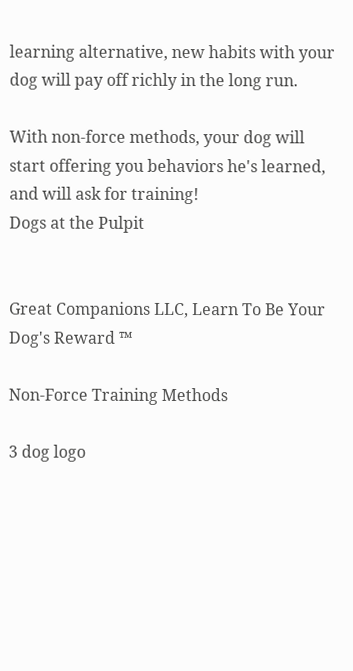learning alternative, new habits with your dog will pay off richly in the long run.

With non-force methods, your dog will start offering you behaviors he's learned, and will ask for training!
Dogs at the Pulpit


Great Companions LLC, Learn To Be Your Dog's Reward ™

Non-Force Training Methods

3 dog logo